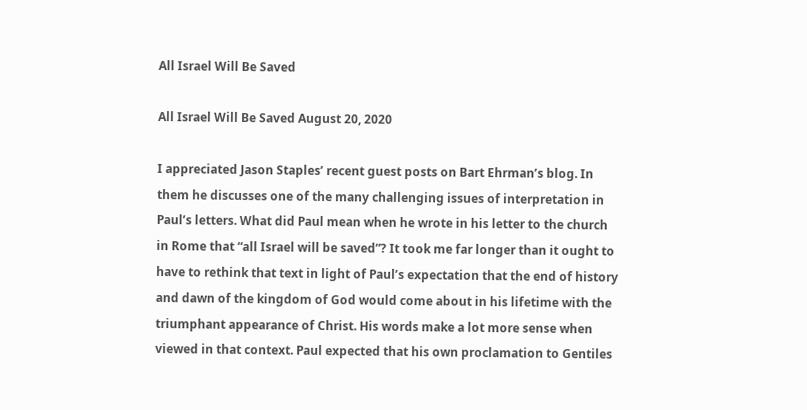All Israel Will Be Saved

All Israel Will Be Saved August 20, 2020

I appreciated Jason Staples’ recent guest posts on Bart Ehrman’s blog. In them he discusses one of the many challenging issues of interpretation in Paul’s letters. What did Paul mean when he wrote in his letter to the church in Rome that “all Israel will be saved”? It took me far longer than it ought to have to rethink that text in light of Paul’s expectation that the end of history and dawn of the kingdom of God would come about in his lifetime with the triumphant appearance of Christ. His words make a lot more sense when viewed in that context. Paul expected that his own proclamation to Gentiles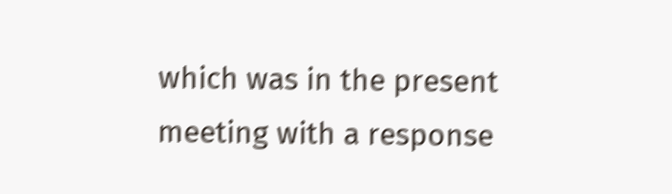which was in the present meeting with a response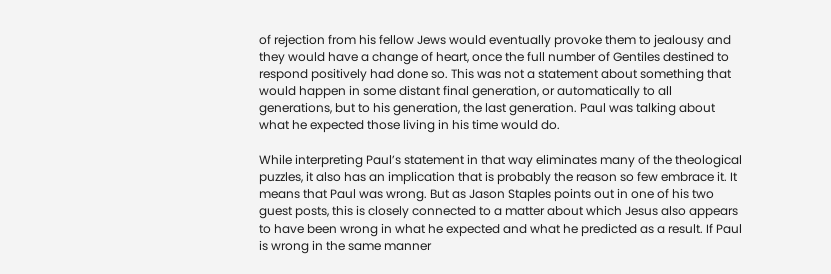of rejection from his fellow Jews would eventually provoke them to jealousy and they would have a change of heart, once the full number of Gentiles destined to respond positively had done so. This was not a statement about something that would happen in some distant final generation, or automatically to all generations, but to his generation, the last generation. Paul was talking about what he expected those living in his time would do.

While interpreting Paul’s statement in that way eliminates many of the theological puzzles, it also has an implication that is probably the reason so few embrace it. It means that Paul was wrong. But as Jason Staples points out in one of his two guest posts, this is closely connected to a matter about which Jesus also appears to have been wrong in what he expected and what he predicted as a result. If Paul is wrong in the same manner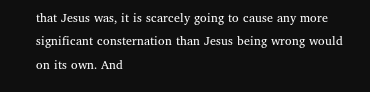that Jesus was, it is scarcely going to cause any more significant consternation than Jesus being wrong would on its own. And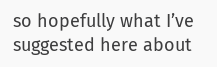so hopefully what I’ve suggested here about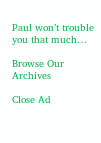Paul won’t trouble you that much…

Browse Our Archives

Close Ad